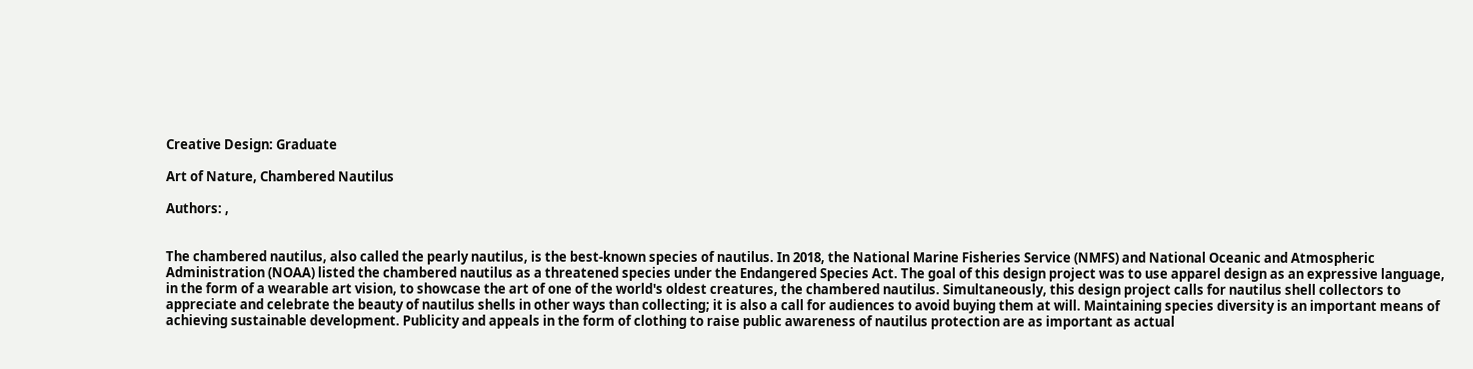Creative Design: Graduate

Art of Nature, Chambered Nautilus

Authors: ,


The chambered nautilus, also called the pearly nautilus, is the best-known species of nautilus. In 2018, the National Marine Fisheries Service (NMFS) and National Oceanic and Atmospheric Administration (NOAA) listed the chambered nautilus as a threatened species under the Endangered Species Act. The goal of this design project was to use apparel design as an expressive language, in the form of a wearable art vision, to showcase the art of one of the world's oldest creatures, the chambered nautilus. Simultaneously, this design project calls for nautilus shell collectors to appreciate and celebrate the beauty of nautilus shells in other ways than collecting; it is also a call for audiences to avoid buying them at will. Maintaining species diversity is an important means of achieving sustainable development. Publicity and appeals in the form of clothing to raise public awareness of nautilus protection are as important as actual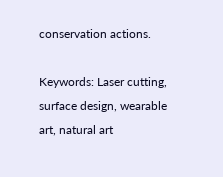conservation actions.

Keywords: Laser cutting, surface design, wearable art, natural art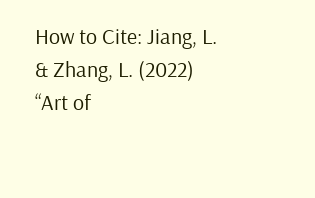How to Cite: Jiang, L. & Zhang, L. (2022) “Art of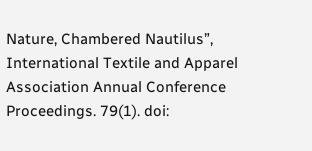Nature, Chambered Nautilus”, International Textile and Apparel Association Annual Conference Proceedings. 79(1). doi: